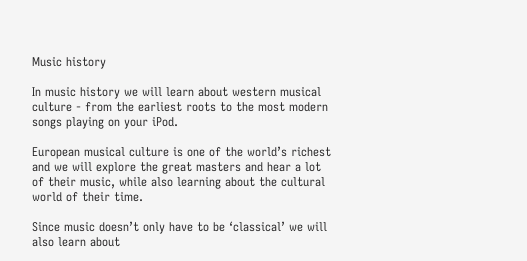Music history

In music history we will learn about western musical culture - from the earliest roots to the most modern songs playing on your iPod.

European musical culture is one of the world’s richest and we will explore the great masters and hear a lot of their music, while also learning about the cultural world of their time.

Since music doesn’t only have to be ‘classical’ we will also learn about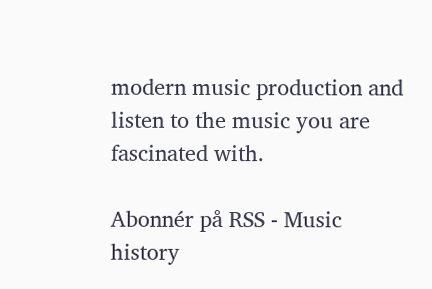modern music production and listen to the music you are fascinated with.

Abonnér på RSS - Music history